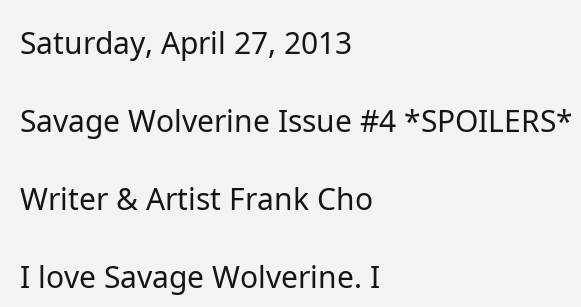Saturday, April 27, 2013

Savage Wolverine Issue #4 *SPOILERS*

Writer & Artist Frank Cho

I love Savage Wolverine. I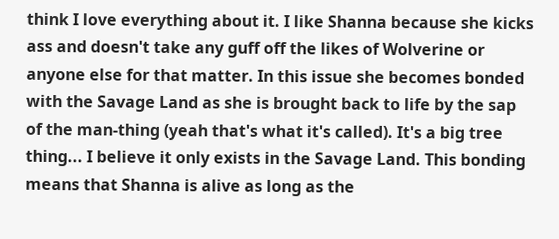think I love everything about it. I like Shanna because she kicks ass and doesn't take any guff off the likes of Wolverine or anyone else for that matter. In this issue she becomes bonded with the Savage Land as she is brought back to life by the sap of the man-thing (yeah that's what it's called). It's a big tree thing... I believe it only exists in the Savage Land. This bonding means that Shanna is alive as long as the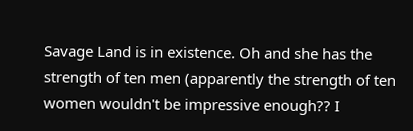Savage Land is in existence. Oh and she has the strength of ten men (apparently the strength of ten women wouldn't be impressive enough?? I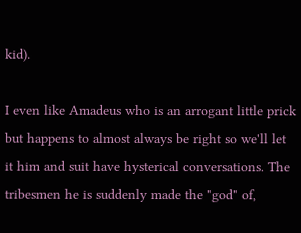kid).

I even like Amadeus who is an arrogant little prick but happens to almost always be right so we'll let it him and suit have hysterical conversations. The tribesmen he is suddenly made the "god" of,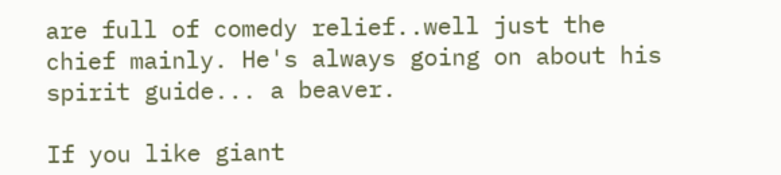are full of comedy relief..well just the chief mainly. He's always going on about his spirit guide... a beaver.

If you like giant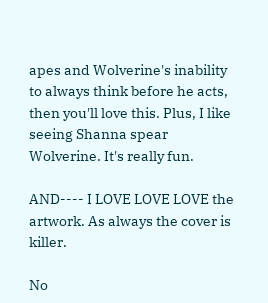apes and Wolverine's inability to always think before he acts, then you'll love this. Plus, I like seeing Shanna spear Wolverine. It's really fun.

AND---- I LOVE LOVE LOVE the artwork. As always the cover is killer.

No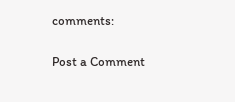comments:

Post a Comment